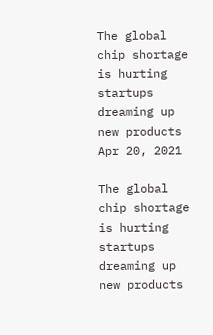The global chip shortage is hurting startups dreaming up new products
Apr 20, 2021

The global chip shortage is hurting startups dreaming up new products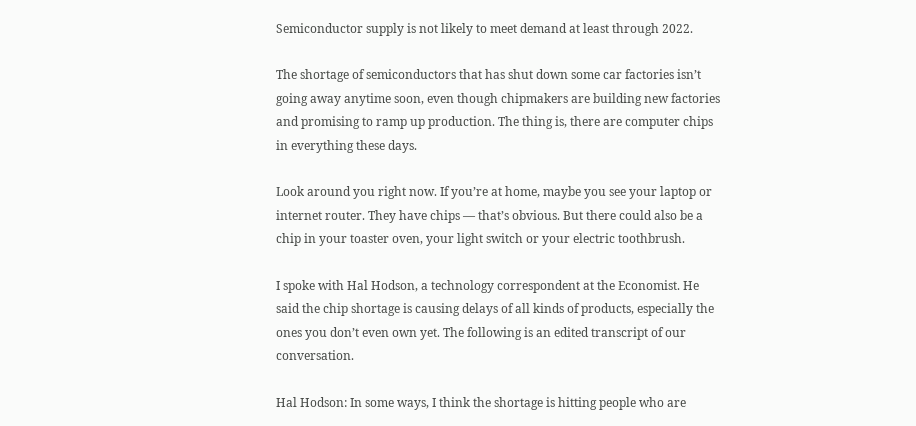Semiconductor supply is not likely to meet demand at least through 2022.

The shortage of semiconductors that has shut down some car factories isn’t going away anytime soon, even though chipmakers are building new factories and promising to ramp up production. The thing is, there are computer chips in everything these days.

Look around you right now. If you’re at home, maybe you see your laptop or internet router. They have chips — that’s obvious. But there could also be a chip in your toaster oven, your light switch or your electric toothbrush.

I spoke with Hal Hodson, a technology correspondent at the Economist. He said the chip shortage is causing delays of all kinds of products, especially the ones you don’t even own yet. The following is an edited transcript of our conversation.

Hal Hodson: In some ways, I think the shortage is hitting people who are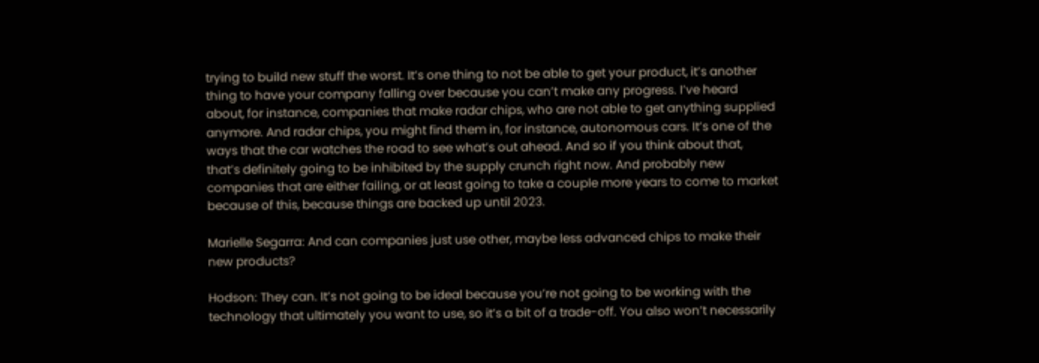trying to build new stuff the worst. It’s one thing to not be able to get your product, it’s another thing to have your company falling over because you can’t make any progress. I’ve heard about, for instance, companies that make radar chips, who are not able to get anything supplied anymore. And radar chips, you might find them in, for instance, autonomous cars. It’s one of the ways that the car watches the road to see what’s out ahead. And so if you think about that, that’s definitely going to be inhibited by the supply crunch right now. And probably new companies that are either failing, or at least going to take a couple more years to come to market because of this, because things are backed up until 2023.

Marielle Segarra: And can companies just use other, maybe less advanced chips to make their new products?

Hodson: They can. It’s not going to be ideal because you’re not going to be working with the technology that ultimately you want to use, so it’s a bit of a trade-off. You also won’t necessarily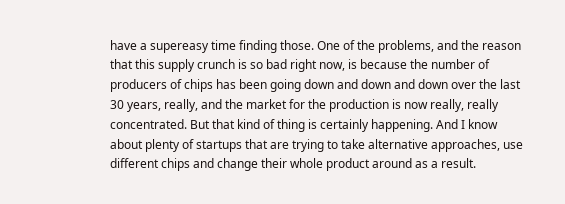have a supereasy time finding those. One of the problems, and the reason that this supply crunch is so bad right now, is because the number of producers of chips has been going down and down and down over the last 30 years, really, and the market for the production is now really, really concentrated. But that kind of thing is certainly happening. And I know about plenty of startups that are trying to take alternative approaches, use different chips and change their whole product around as a result.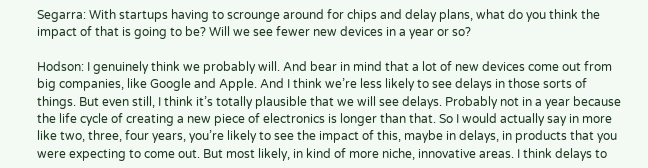Segarra: With startups having to scrounge around for chips and delay plans, what do you think the impact of that is going to be? Will we see fewer new devices in a year or so?

Hodson: I genuinely think we probably will. And bear in mind that a lot of new devices come out from big companies, like Google and Apple. And I think we’re less likely to see delays in those sorts of things. But even still, I think it’s totally plausible that we will see delays. Probably not in a year because the life cycle of creating a new piece of electronics is longer than that. So I would actually say in more like two, three, four years, you’re likely to see the impact of this, maybe in delays, in products that you were expecting to come out. But most likely, in kind of more niche, innovative areas. I think delays to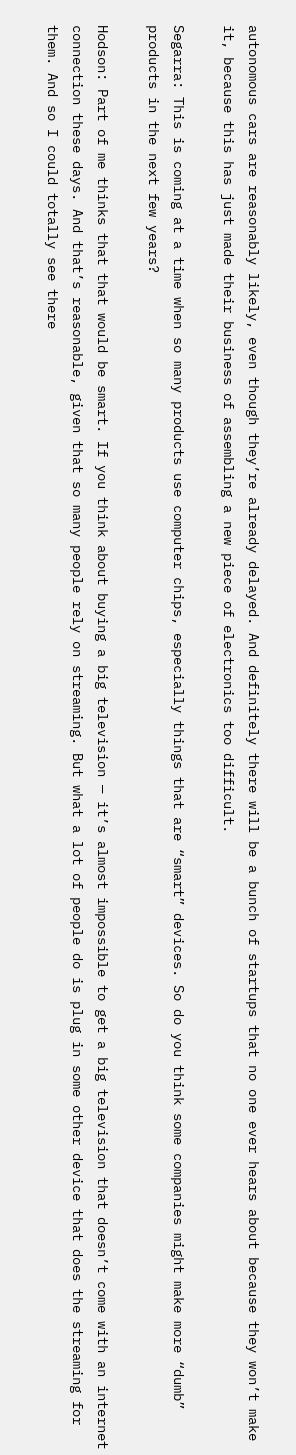autonomous cars are reasonably likely, even though they’re already delayed. And definitely there will be a bunch of startups that no one ever hears about because they won’t make it, because this has just made their business of assembling a new piece of electronics too difficult.

Segarra: This is coming at a time when so many products use computer chips, especially things that are “smart” devices. So do you think some companies might make more “dumb” products in the next few years?

Hodson: Part of me thinks that that would be smart. If you think about buying a big television — it’s almost impossible to get a big television that doesn’t come with an internet connection these days. And that’s reasonable, given that so many people rely on streaming. But what a lot of people do is plug in some other device that does the streaming for them. And so I could totally see there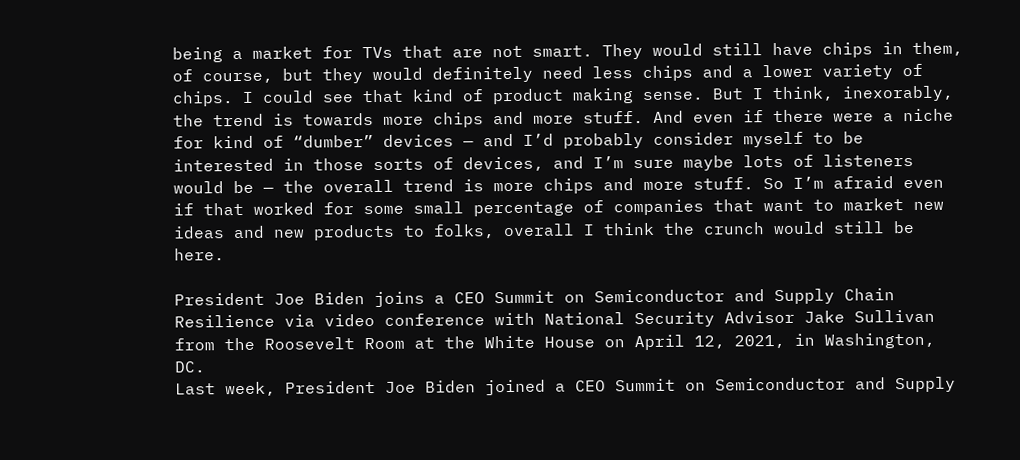being a market for TVs that are not smart. They would still have chips in them, of course, but they would definitely need less chips and a lower variety of chips. I could see that kind of product making sense. But I think, inexorably, the trend is towards more chips and more stuff. And even if there were a niche for kind of “dumber” devices — and I’d probably consider myself to be interested in those sorts of devices, and I’m sure maybe lots of listeners would be — the overall trend is more chips and more stuff. So I’m afraid even if that worked for some small percentage of companies that want to market new ideas and new products to folks, overall I think the crunch would still be here.

President Joe Biden joins a CEO Summit on Semiconductor and Supply Chain Resilience via video conference with National Security Advisor Jake Sullivan from the Roosevelt Room at the White House on April 12, 2021, in Washington, DC.
Last week, President Joe Biden joined a CEO Summit on Semiconductor and Supply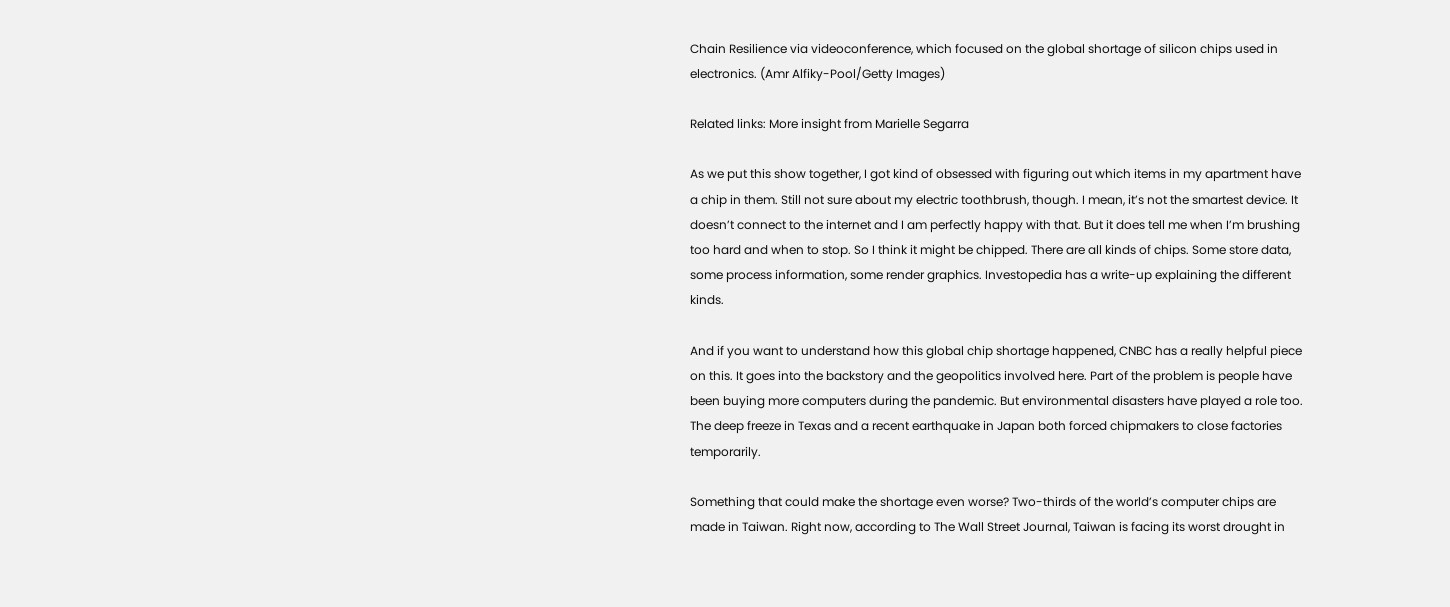Chain Resilience via videoconference, which focused on the global shortage of silicon chips used in electronics. (Amr Alfiky-Pool/Getty Images)

Related links: More insight from Marielle Segarra

As we put this show together, I got kind of obsessed with figuring out which items in my apartment have a chip in them. Still not sure about my electric toothbrush, though. I mean, it’s not the smartest device. It doesn’t connect to the internet and I am perfectly happy with that. But it does tell me when I’m brushing too hard and when to stop. So I think it might be chipped. There are all kinds of chips. Some store data, some process information, some render graphics. Investopedia has a write-up explaining the different kinds.

And if you want to understand how this global chip shortage happened, CNBC has a really helpful piece on this. It goes into the backstory and the geopolitics involved here. Part of the problem is people have been buying more computers during the pandemic. But environmental disasters have played a role too. The deep freeze in Texas and a recent earthquake in Japan both forced chipmakers to close factories temporarily.

Something that could make the shortage even worse? Two-thirds of the world’s computer chips are made in Taiwan. Right now, according to The Wall Street Journal, Taiwan is facing its worst drought in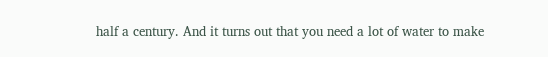half a century. And it turns out that you need a lot of water to make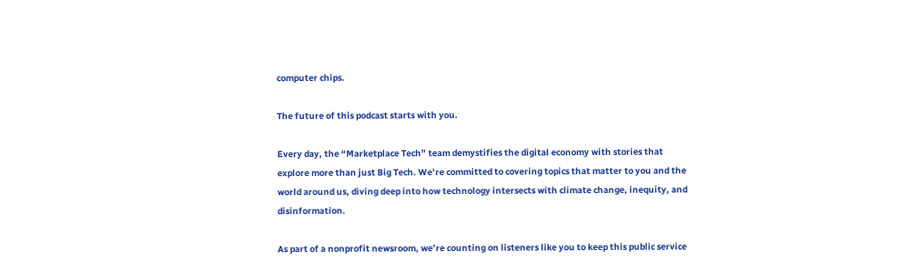computer chips.

The future of this podcast starts with you.

Every day, the “Marketplace Tech” team demystifies the digital economy with stories that explore more than just Big Tech. We’re committed to covering topics that matter to you and the world around us, diving deep into how technology intersects with climate change, inequity, and disinformation.

As part of a nonprofit newsroom, we’re counting on listeners like you to keep this public service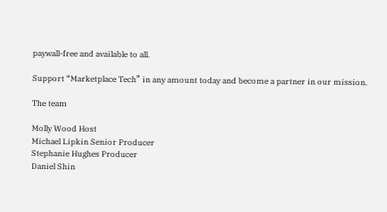paywall-free and available to all.

Support “Marketplace Tech” in any amount today and become a partner in our mission.

The team

Molly Wood Host
Michael Lipkin Senior Producer
Stephanie Hughes Producer
Daniel Shin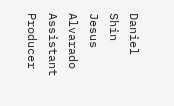Daniel Shin
Jesus Alvarado Assistant Producer